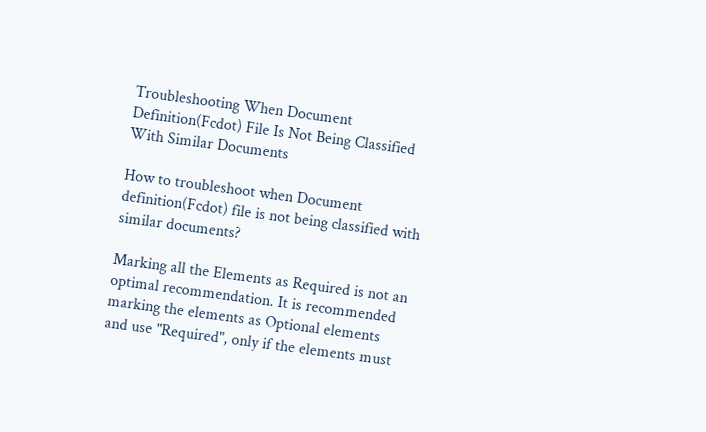Troubleshooting When Document Definition(Fcdot) File Is Not Being Classified With Similar Documents

How to troubleshoot when Document definition(Fcdot) file is not being classified with similar documents?

Marking all the Elements as Required is not an optimal recommendation. It is recommended marking the elements as Optional elements and use "Required", only if the elements must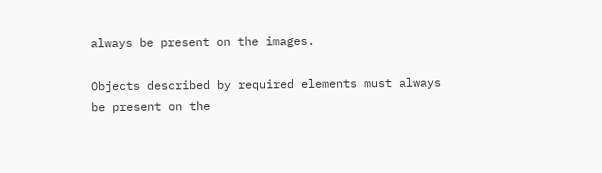always be present on the images.

Objects described by required elements must always be present on the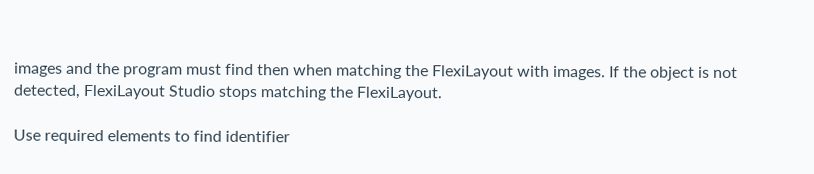images and the program must find then when matching the FlexiLayout with images. If the object is not detected, FlexiLayout Studio stops matching the FlexiLayout.

Use required elements to find identifier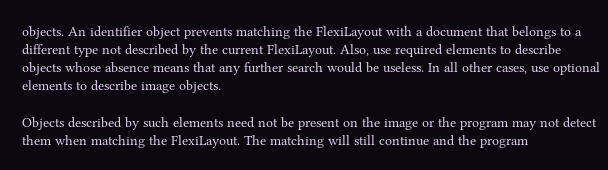objects. An identifier object prevents matching the FlexiLayout with a document that belongs to a different type not described by the current FlexiLayout. Also, use required elements to describe objects whose absence means that any further search would be useless. In all other cases, use optional elements to describe image objects.

Objects described by such elements need not be present on the image or the program may not detect them when matching the FlexiLayout. The matching will still continue and the program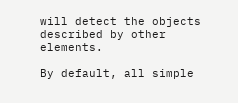will detect the objects described by other elements.

By default, all simple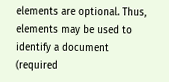elements are optional. Thus, elements may be used to identify a document (required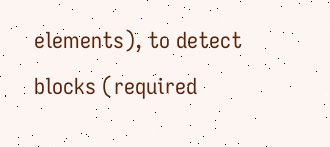elements), to detect blocks (required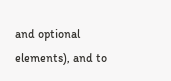and optional elements), and to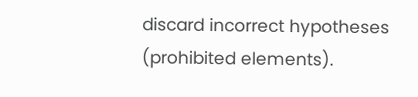discard incorrect hypotheses (prohibited elements).